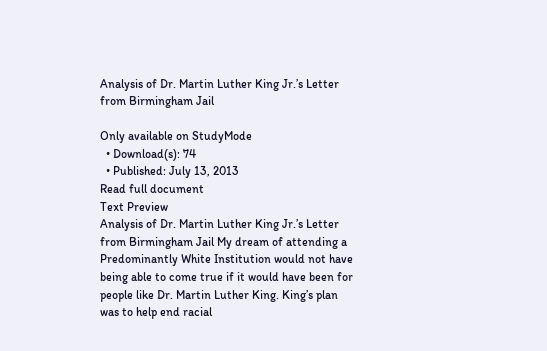Analysis of Dr. Martin Luther King Jr.’s Letter from Birmingham Jail

Only available on StudyMode
  • Download(s): 74
  • Published: July 13, 2013
Read full document
Text Preview
Analysis of Dr. Martin Luther King Jr.’s Letter from Birmingham Jail My dream of attending a Predominantly White Institution would not have being able to come true if it would have been for people like Dr. Martin Luther King. King’s plan was to help end racial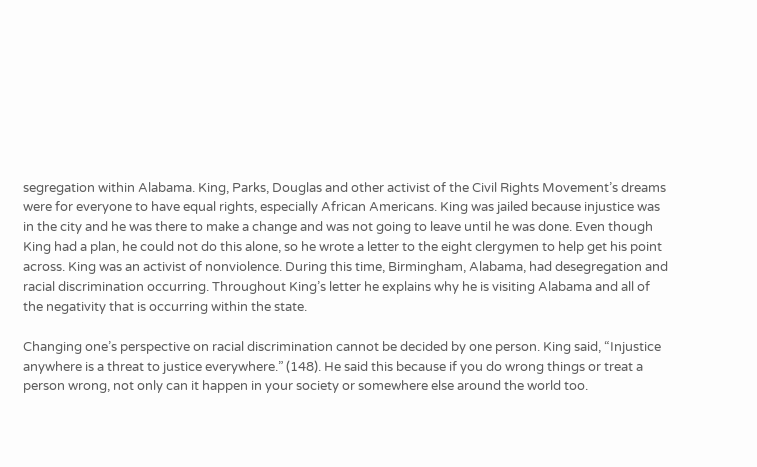segregation within Alabama. King, Parks, Douglas and other activist of the Civil Rights Movement’s dreams were for everyone to have equal rights, especially African Americans. King was jailed because injustice was in the city and he was there to make a change and was not going to leave until he was done. Even though King had a plan, he could not do this alone, so he wrote a letter to the eight clergymen to help get his point across. King was an activist of nonviolence. During this time, Birmingham, Alabama, had desegregation and racial discrimination occurring. Throughout King’s letter he explains why he is visiting Alabama and all of the negativity that is occurring within the state.

Changing one’s perspective on racial discrimination cannot be decided by one person. King said, “Injustice anywhere is a threat to justice everywhere.” (148). He said this because if you do wrong things or treat a person wrong, not only can it happen in your society or somewhere else around the world too.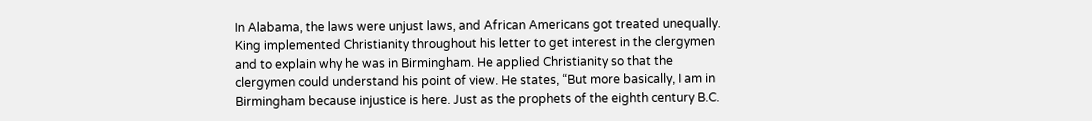In Alabama, the laws were unjust laws, and African Americans got treated unequally. King implemented Christianity throughout his letter to get interest in the clergymen and to explain why he was in Birmingham. He applied Christianity so that the clergymen could understand his point of view. He states, “But more basically, I am in Birmingham because injustice is here. Just as the prophets of the eighth century B.C.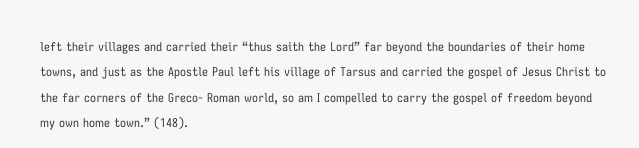left their villages and carried their “thus saith the Lord” far beyond the boundaries of their home towns, and just as the Apostle Paul left his village of Tarsus and carried the gospel of Jesus Christ to the far corners of the Greco- Roman world, so am I compelled to carry the gospel of freedom beyond my own home town.” (148).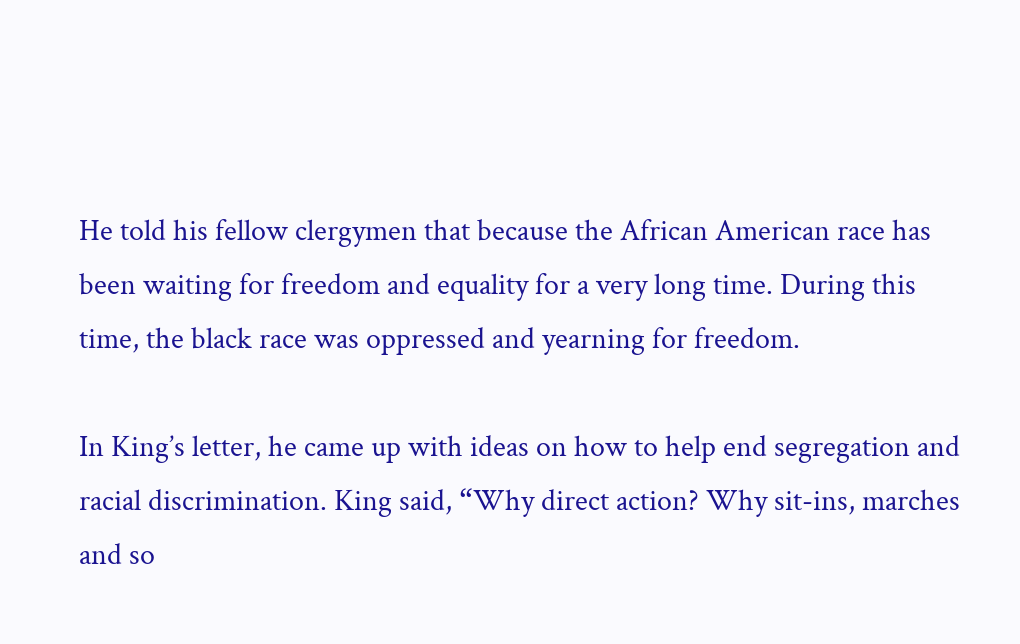He told his fellow clergymen that because the African American race has been waiting for freedom and equality for a very long time. During this time, the black race was oppressed and yearning for freedom.

In King’s letter, he came up with ideas on how to help end segregation and racial discrimination. King said, “Why direct action? Why sit-ins, marches and so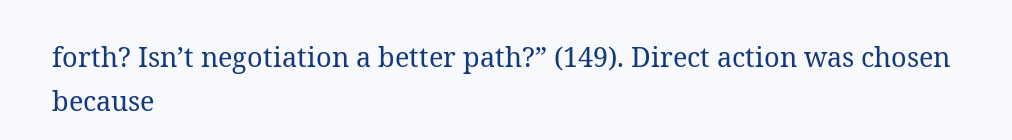forth? Isn’t negotiation a better path?” (149). Direct action was chosen because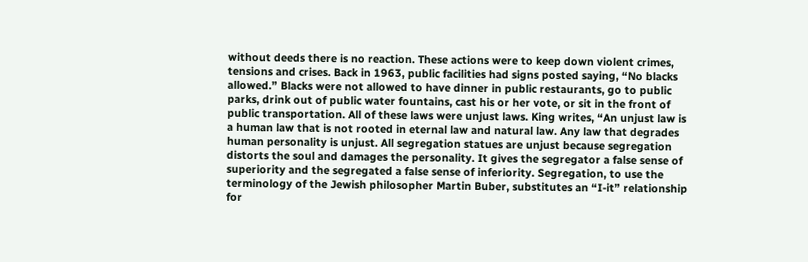without deeds there is no reaction. These actions were to keep down violent crimes, tensions and crises. Back in 1963, public facilities had signs posted saying, “No blacks allowed.” Blacks were not allowed to have dinner in public restaurants, go to public parks, drink out of public water fountains, cast his or her vote, or sit in the front of public transportation. All of these laws were unjust laws. King writes, “An unjust law is a human law that is not rooted in eternal law and natural law. Any law that degrades human personality is unjust. All segregation statues are unjust because segregation distorts the soul and damages the personality. It gives the segregator a false sense of superiority and the segregated a false sense of inferiority. Segregation, to use the terminology of the Jewish philosopher Martin Buber, substitutes an “I-it” relationship for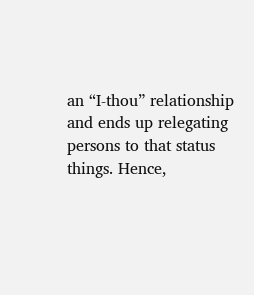an “I-thou” relationship and ends up relegating persons to that status things. Hence,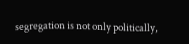segregation is not only politically,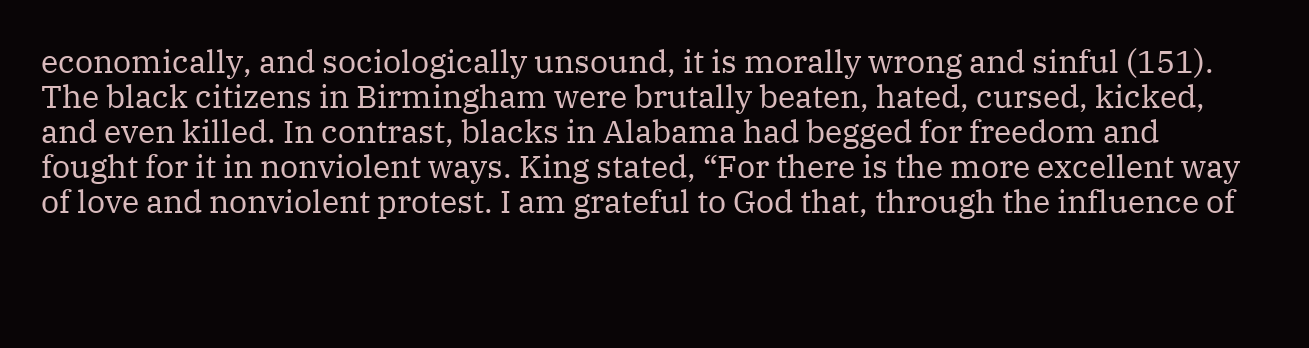economically, and sociologically unsound, it is morally wrong and sinful (151). The black citizens in Birmingham were brutally beaten, hated, cursed, kicked, and even killed. In contrast, blacks in Alabama had begged for freedom and fought for it in nonviolent ways. King stated, “For there is the more excellent way of love and nonviolent protest. I am grateful to God that, through the influence of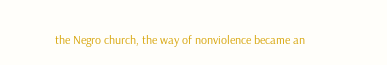the Negro church, the way of nonviolence became an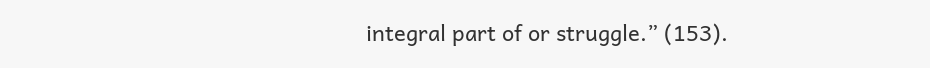integral part of or struggle.” (153).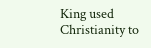King used Christianity to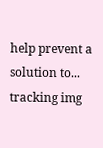help prevent a solution to...
tracking img